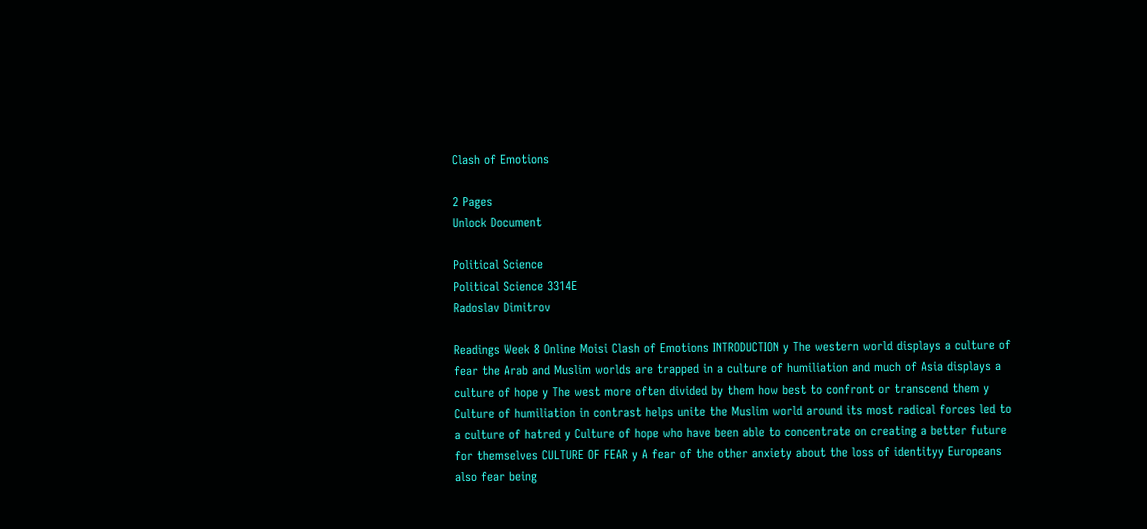Clash of Emotions

2 Pages
Unlock Document

Political Science
Political Science 3314E
Radoslav Dimitrov

Readings Week 8 Online Moisi Clash of Emotions INTRODUCTION y The western world displays a culture of fear the Arab and Muslim worlds are trapped in a culture of humiliation and much of Asia displays a culture of hope y The west more often divided by them how best to confront or transcend them y Culture of humiliation in contrast helps unite the Muslim world around its most radical forces led to a culture of hatred y Culture of hope who have been able to concentrate on creating a better future for themselves CULTURE OF FEAR y A fear of the other anxiety about the loss of identityy Europeans also fear being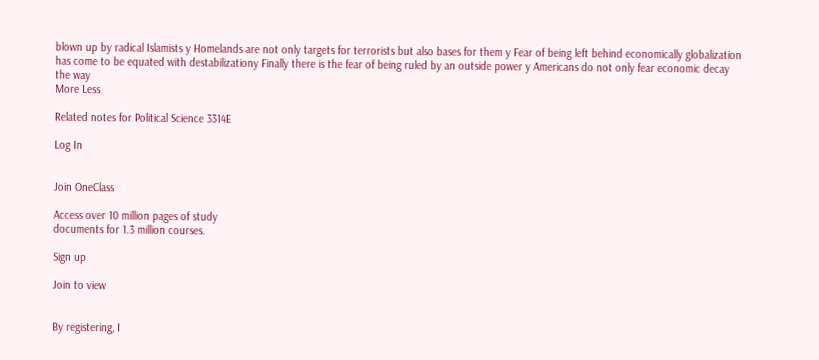blown up by radical Islamists y Homelands are not only targets for terrorists but also bases for them y Fear of being left behind economically globalization has come to be equated with destabilizationy Finally there is the fear of being ruled by an outside power y Americans do not only fear economic decay the way
More Less

Related notes for Political Science 3314E

Log In


Join OneClass

Access over 10 million pages of study
documents for 1.3 million courses.

Sign up

Join to view


By registering, I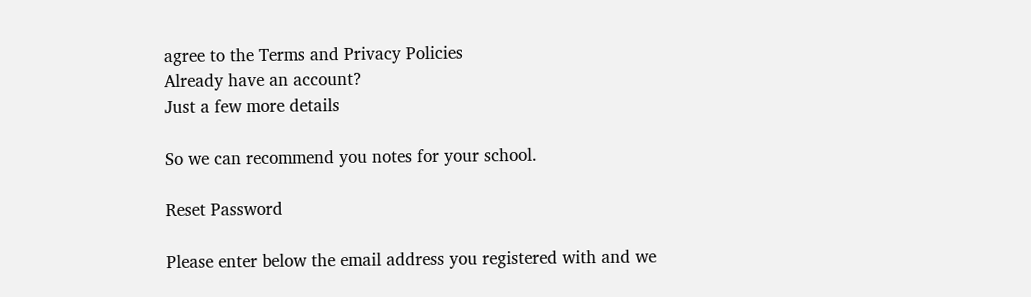agree to the Terms and Privacy Policies
Already have an account?
Just a few more details

So we can recommend you notes for your school.

Reset Password

Please enter below the email address you registered with and we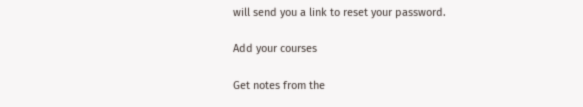will send you a link to reset your password.

Add your courses

Get notes from the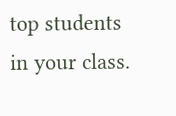top students in your class.